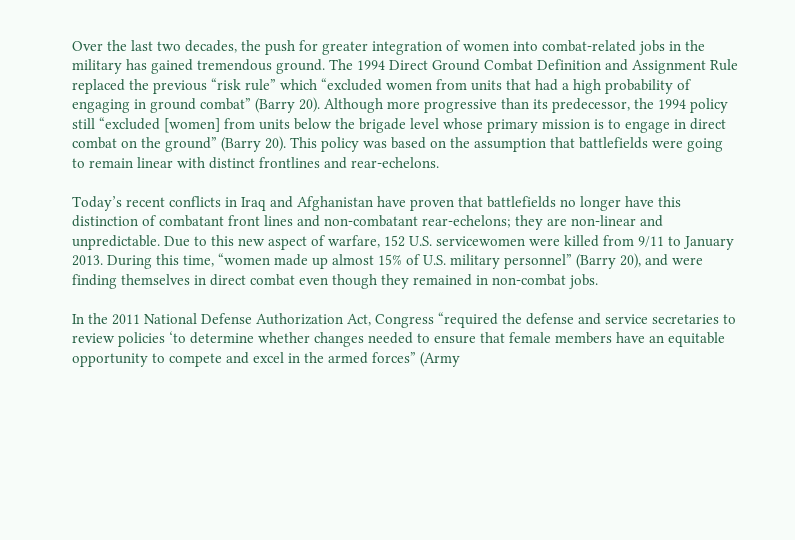Over the last two decades, the push for greater integration of women into combat-related jobs in the military has gained tremendous ground. The 1994 Direct Ground Combat Definition and Assignment Rule replaced the previous “risk rule” which “excluded women from units that had a high probability of engaging in ground combat” (Barry 20). Although more progressive than its predecessor, the 1994 policy still “excluded [women] from units below the brigade level whose primary mission is to engage in direct combat on the ground” (Barry 20). This policy was based on the assumption that battlefields were going to remain linear with distinct frontlines and rear-echelons.

Today’s recent conflicts in Iraq and Afghanistan have proven that battlefields no longer have this distinction of combatant front lines and non-combatant rear-echelons; they are non-linear and unpredictable. Due to this new aspect of warfare, 152 U.S. servicewomen were killed from 9/11 to January 2013. During this time, “women made up almost 15% of U.S. military personnel” (Barry 20), and were finding themselves in direct combat even though they remained in non-combat jobs.

In the 2011 National Defense Authorization Act, Congress “required the defense and service secretaries to review policies ‘to determine whether changes needed to ensure that female members have an equitable opportunity to compete and excel in the armed forces” (Army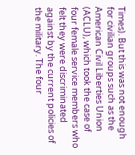Times). But this was not enough for civilian groups such as the American Civil Liberties Union (ACLU), which took the case of four female service members who felt they were discriminated against by the current policies of the military. The four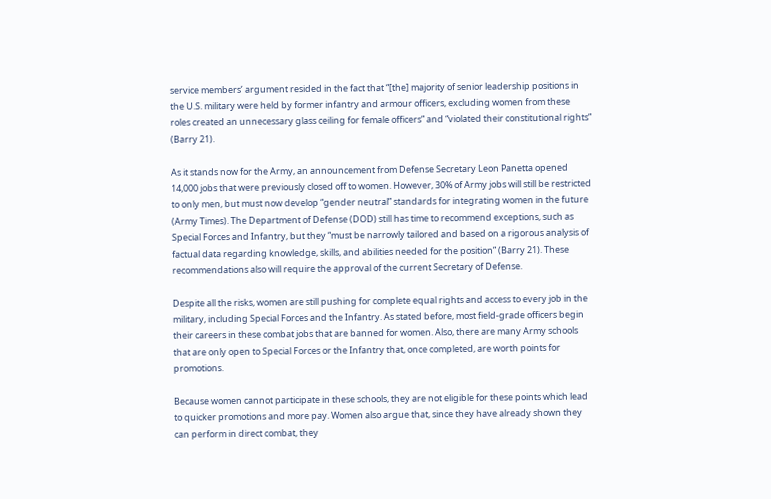service members’ argument resided in the fact that “[the] majority of senior leadership positions in the U.S. military were held by former infantry and armour officers, excluding women from these roles created an unnecessary glass ceiling for female officers” and “violated their constitutional rights” (Barry 21).

As it stands now for the Army, an announcement from Defense Secretary Leon Panetta opened 14,000 jobs that were previously closed off to women. However, 30% of Army jobs will still be restricted to only men, but must now develop “gender neutral” standards for integrating women in the future (Army Times). The Department of Defense (DOD) still has time to recommend exceptions, such as Special Forces and Infantry, but they “must be narrowly tailored and based on a rigorous analysis of factual data regarding knowledge, skills, and abilities needed for the position” (Barry 21). These recommendations also will require the approval of the current Secretary of Defense.

Despite all the risks, women are still pushing for complete equal rights and access to every job in the military, including Special Forces and the Infantry. As stated before, most field-grade officers begin their careers in these combat jobs that are banned for women. Also, there are many Army schools that are only open to Special Forces or the Infantry that, once completed, are worth points for promotions.

Because women cannot participate in these schools, they are not eligible for these points which lead to quicker promotions and more pay. Women also argue that, since they have already shown they can perform in direct combat, they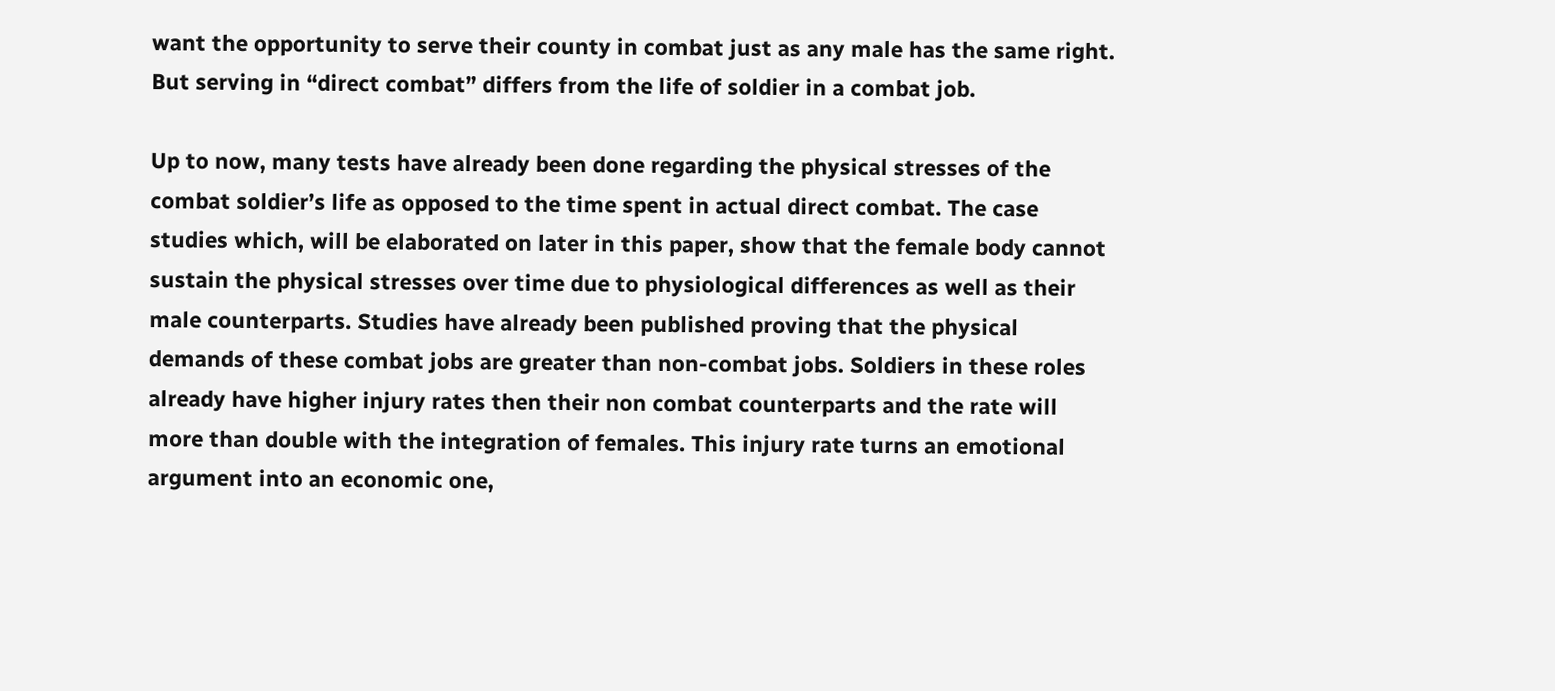want the opportunity to serve their county in combat just as any male has the same right. But serving in “direct combat” differs from the life of soldier in a combat job.

Up to now, many tests have already been done regarding the physical stresses of the combat soldier’s life as opposed to the time spent in actual direct combat. The case studies which, will be elaborated on later in this paper, show that the female body cannot sustain the physical stresses over time due to physiological differences as well as their male counterparts. Studies have already been published proving that the physical demands of these combat jobs are greater than non-combat jobs. Soldiers in these roles already have higher injury rates then their non combat counterparts and the rate will more than double with the integration of females. This injury rate turns an emotional argument into an economic one,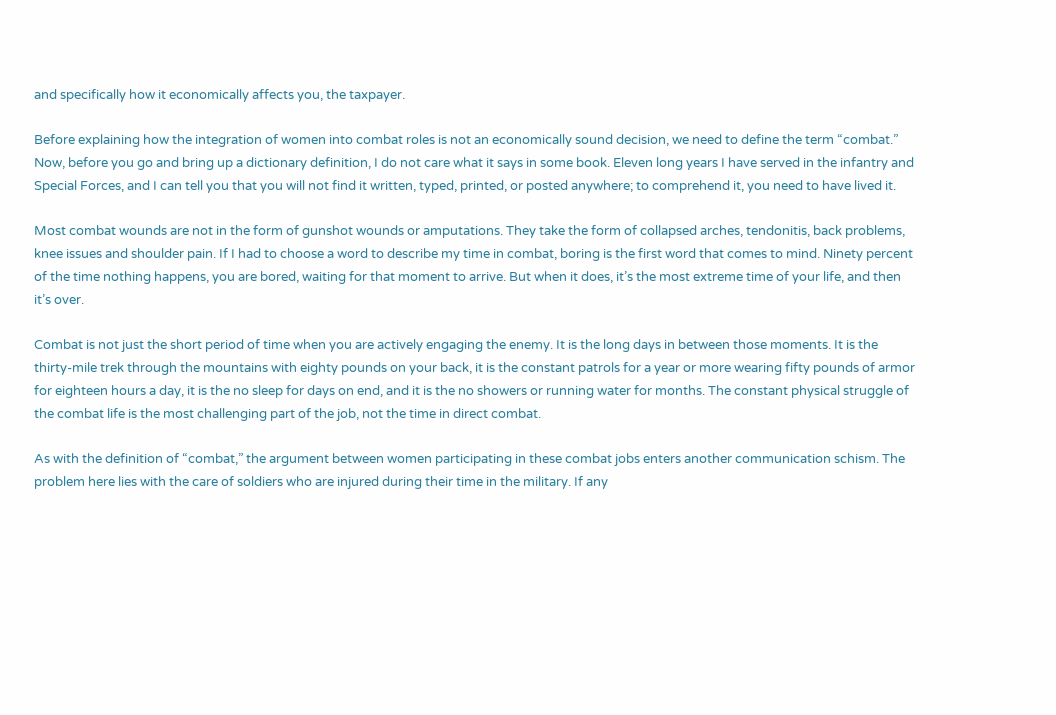and specifically how it economically affects you, the taxpayer.

Before explaining how the integration of women into combat roles is not an economically sound decision, we need to define the term “combat.” Now, before you go and bring up a dictionary definition, I do not care what it says in some book. Eleven long years I have served in the infantry and Special Forces, and I can tell you that you will not find it written, typed, printed, or posted anywhere; to comprehend it, you need to have lived it.

Most combat wounds are not in the form of gunshot wounds or amputations. They take the form of collapsed arches, tendonitis, back problems, knee issues and shoulder pain. If I had to choose a word to describe my time in combat, boring is the first word that comes to mind. Ninety percent of the time nothing happens, you are bored, waiting for that moment to arrive. But when it does, it’s the most extreme time of your life, and then it’s over.

Combat is not just the short period of time when you are actively engaging the enemy. It is the long days in between those moments. It is the thirty-mile trek through the mountains with eighty pounds on your back, it is the constant patrols for a year or more wearing fifty pounds of armor for eighteen hours a day, it is the no sleep for days on end, and it is the no showers or running water for months. The constant physical struggle of the combat life is the most challenging part of the job, not the time in direct combat.

As with the definition of “combat,” the argument between women participating in these combat jobs enters another communication schism. The problem here lies with the care of soldiers who are injured during their time in the military. If any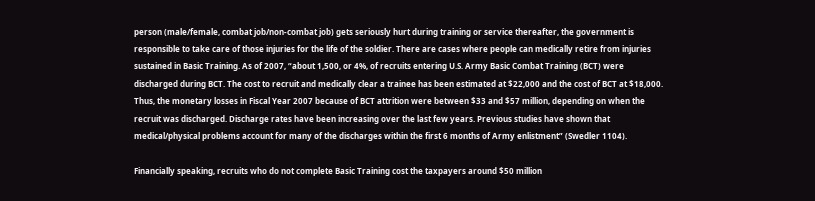person (male/female, combat job/non-combat job) gets seriously hurt during training or service thereafter, the government is responsible to take care of those injuries for the life of the soldier. There are cases where people can medically retire from injuries sustained in Basic Training. As of 2007, “about 1,500, or 4%, of recruits entering U.S. Army Basic Combat Training (BCT) were discharged during BCT. The cost to recruit and medically clear a trainee has been estimated at $22,000 and the cost of BCT at $18,000. Thus, the monetary losses in Fiscal Year 2007 because of BCT attrition were between $33 and $57 million, depending on when the recruit was discharged. Discharge rates have been increasing over the last few years. Previous studies have shown that medical/physical problems account for many of the discharges within the first 6 months of Army enlistment” (Swedler 1104).

Financially speaking, recruits who do not complete Basic Training cost the taxpayers around $50 million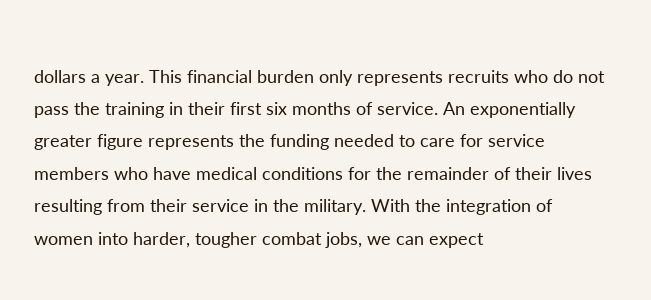dollars a year. This financial burden only represents recruits who do not pass the training in their first six months of service. An exponentially greater figure represents the funding needed to care for service members who have medical conditions for the remainder of their lives resulting from their service in the military. With the integration of women into harder, tougher combat jobs, we can expect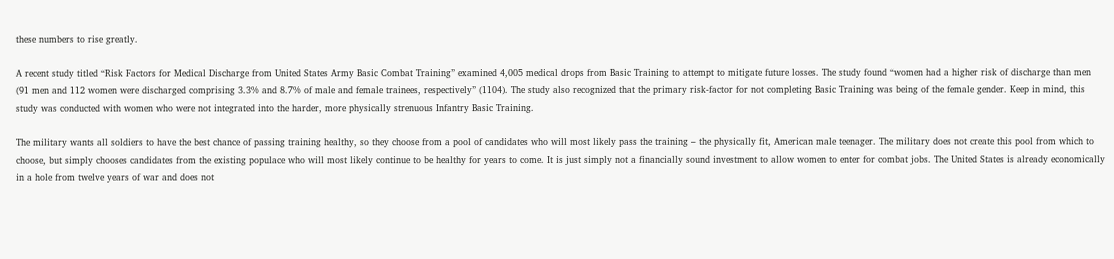these numbers to rise greatly.

A recent study titled “Risk Factors for Medical Discharge from United States Army Basic Combat Training” examined 4,005 medical drops from Basic Training to attempt to mitigate future losses. The study found “women had a higher risk of discharge than men (91 men and 112 women were discharged comprising 3.3% and 8.7% of male and female trainees, respectively” (1104). The study also recognized that the primary risk-factor for not completing Basic Training was being of the female gender. Keep in mind, this study was conducted with women who were not integrated into the harder, more physically strenuous Infantry Basic Training.

The military wants all soldiers to have the best chance of passing training healthy, so they choose from a pool of candidates who will most likely pass the training – the physically fit, American male teenager. The military does not create this pool from which to choose, but simply chooses candidates from the existing populace who will most likely continue to be healthy for years to come. It is just simply not a financially sound investment to allow women to enter for combat jobs. The United States is already economically in a hole from twelve years of war and does not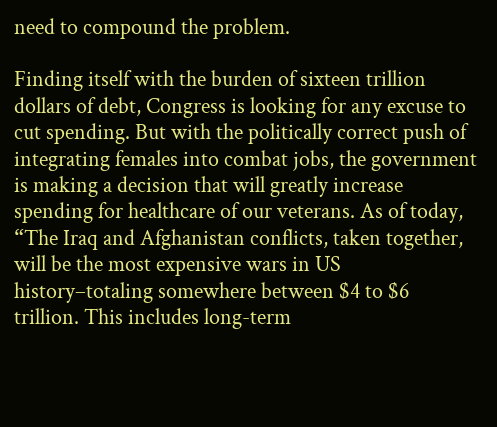need to compound the problem.

Finding itself with the burden of sixteen trillion dollars of debt, Congress is looking for any excuse to cut spending. But with the politically correct push of integrating females into combat jobs, the government is making a decision that will greatly increase spending for healthcare of our veterans. As of today, “The Iraq and Afghanistan conflicts, taken together, will be the most expensive wars in US history–totaling somewhere between $4 to $6 trillion. This includes long-term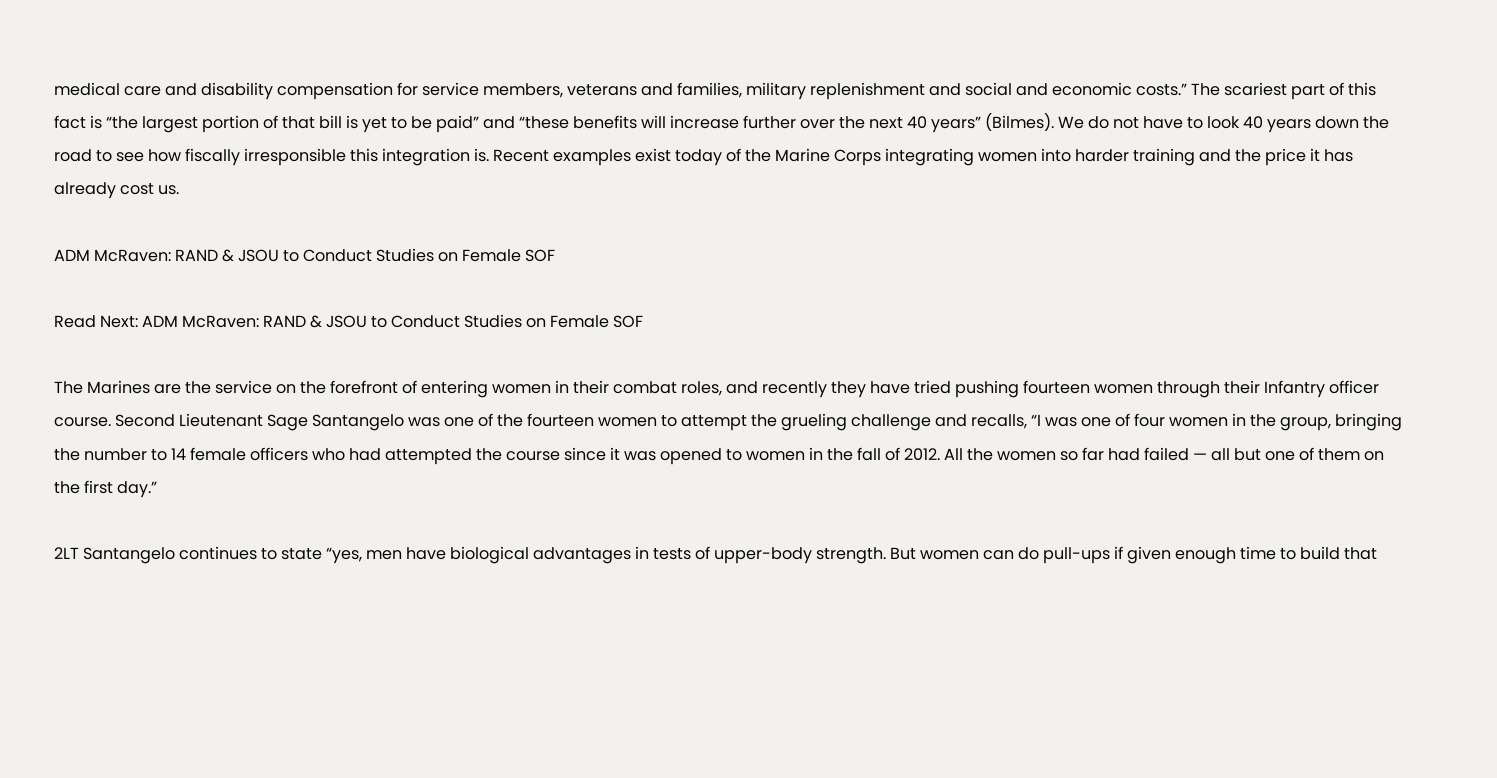medical care and disability compensation for service members, veterans and families, military replenishment and social and economic costs.” The scariest part of this fact is “the largest portion of that bill is yet to be paid” and “these benefits will increase further over the next 40 years” (Bilmes). We do not have to look 40 years down the road to see how fiscally irresponsible this integration is. Recent examples exist today of the Marine Corps integrating women into harder training and the price it has already cost us.

ADM McRaven: RAND & JSOU to Conduct Studies on Female SOF

Read Next: ADM McRaven: RAND & JSOU to Conduct Studies on Female SOF

The Marines are the service on the forefront of entering women in their combat roles, and recently they have tried pushing fourteen women through their Infantry officer course. Second Lieutenant Sage Santangelo was one of the fourteen women to attempt the grueling challenge and recalls, “I was one of four women in the group, bringing the number to 14 female officers who had attempted the course since it was opened to women in the fall of 2012. All the women so far had failed — all but one of them on the first day.”

2LT Santangelo continues to state “yes, men have biological advantages in tests of upper-body strength. But women can do pull-ups if given enough time to build that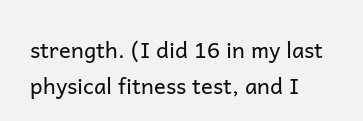strength. (I did 16 in my last physical fitness test, and I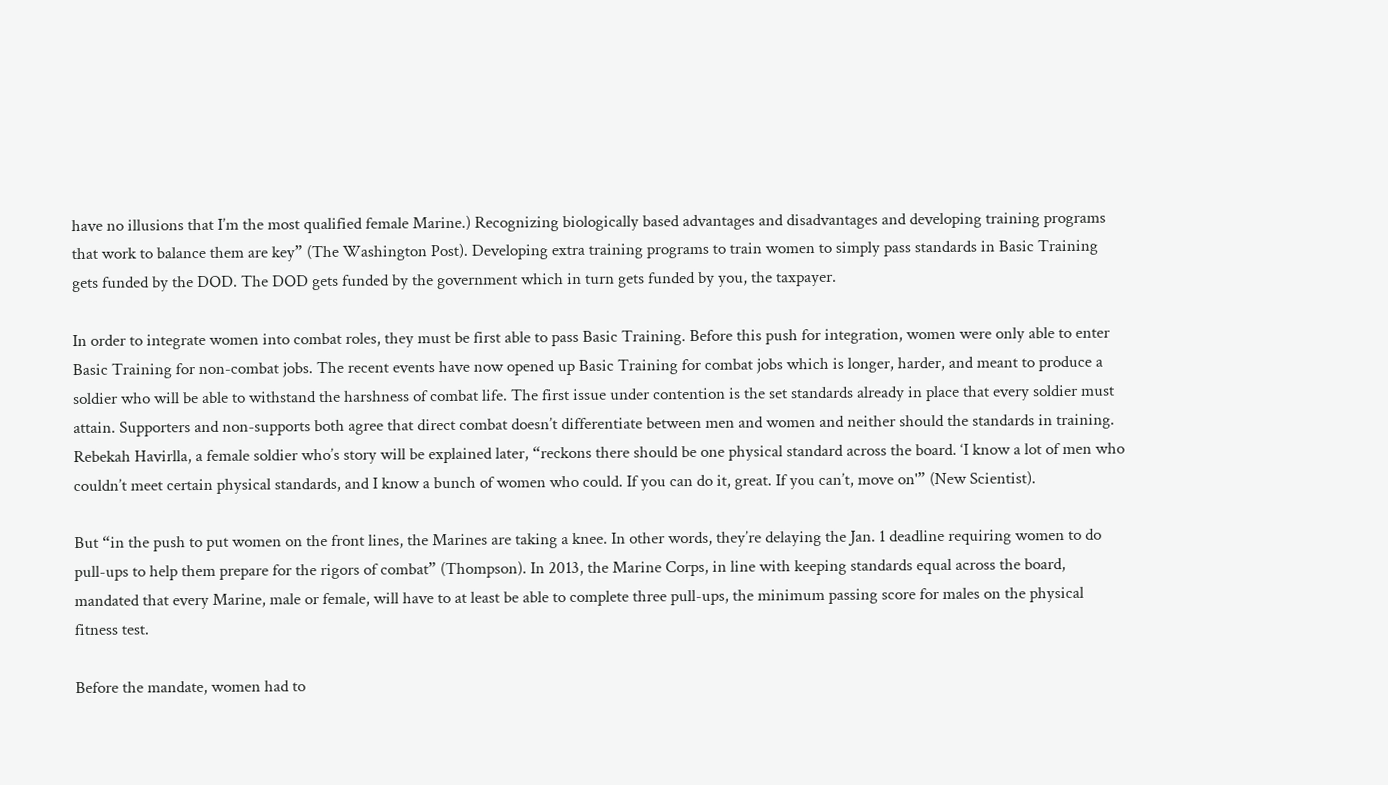have no illusions that I’m the most qualified female Marine.) Recognizing biologically based advantages and disadvantages and developing training programs that work to balance them are key” (The Washington Post). Developing extra training programs to train women to simply pass standards in Basic Training gets funded by the DOD. The DOD gets funded by the government which in turn gets funded by you, the taxpayer.

In order to integrate women into combat roles, they must be first able to pass Basic Training. Before this push for integration, women were only able to enter Basic Training for non-combat jobs. The recent events have now opened up Basic Training for combat jobs which is longer, harder, and meant to produce a soldier who will be able to withstand the harshness of combat life. The first issue under contention is the set standards already in place that every soldier must attain. Supporters and non-supports both agree that direct combat doesn’t differentiate between men and women and neither should the standards in training. Rebekah Havirlla, a female soldier who’s story will be explained later, “reckons there should be one physical standard across the board. ‘I know a lot of men who couldn’t meet certain physical standards, and I know a bunch of women who could. If you can do it, great. If you can’t, move on'” (New Scientist).

But “in the push to put women on the front lines, the Marines are taking a knee. In other words, they’re delaying the Jan. 1 deadline requiring women to do pull-ups to help them prepare for the rigors of combat” (Thompson). In 2013, the Marine Corps, in line with keeping standards equal across the board, mandated that every Marine, male or female, will have to at least be able to complete three pull-ups, the minimum passing score for males on the physical fitness test.

Before the mandate, women had to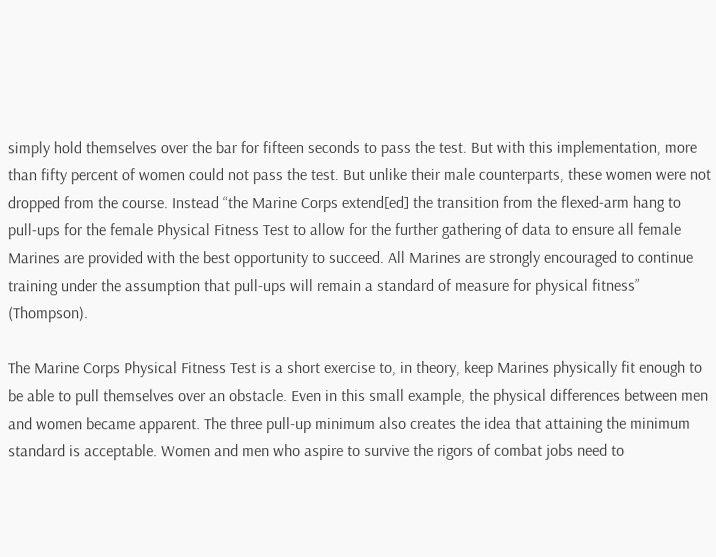simply hold themselves over the bar for fifteen seconds to pass the test. But with this implementation, more than fifty percent of women could not pass the test. But unlike their male counterparts, these women were not dropped from the course. Instead “the Marine Corps extend[ed] the transition from the flexed-arm hang to pull-ups for the female Physical Fitness Test to allow for the further gathering of data to ensure all female Marines are provided with the best opportunity to succeed. All Marines are strongly encouraged to continue training under the assumption that pull-ups will remain a standard of measure for physical fitness” (Thompson).

The Marine Corps Physical Fitness Test is a short exercise to, in theory, keep Marines physically fit enough to be able to pull themselves over an obstacle. Even in this small example, the physical differences between men and women became apparent. The three pull-up minimum also creates the idea that attaining the minimum standard is acceptable. Women and men who aspire to survive the rigors of combat jobs need to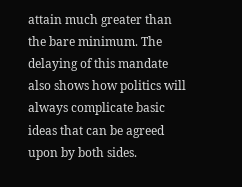attain much greater than the bare minimum. The delaying of this mandate also shows how politics will always complicate basic ideas that can be agreed upon by both sides.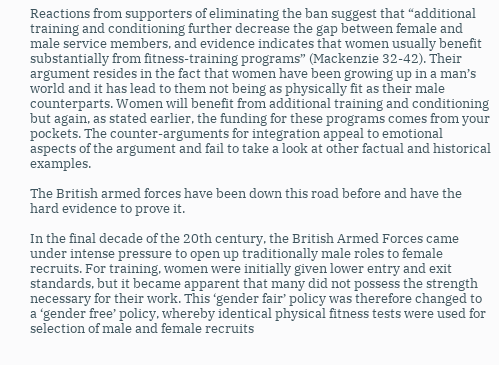Reactions from supporters of eliminating the ban suggest that “additional training and conditioning further decrease the gap between female and male service members, and evidence indicates that women usually benefit substantially from fitness-training programs” (Mackenzie 32-42). Their argument resides in the fact that women have been growing up in a man’s world and it has lead to them not being as physically fit as their male counterparts. Women will benefit from additional training and conditioning but again, as stated earlier, the funding for these programs comes from your pockets. The counter-arguments for integration appeal to emotional aspects of the argument and fail to take a look at other factual and historical examples.

The British armed forces have been down this road before and have the hard evidence to prove it.

In the final decade of the 20th century, the British Armed Forces came under intense pressure to open up traditionally male roles to female recruits. For training, women were initially given lower entry and exit standards, but it became apparent that many did not possess the strength necessary for their work. This ‘gender fair’ policy was therefore changed to a ‘gender free’ policy, whereby identical physical fitness tests were used for selection of male and female recruits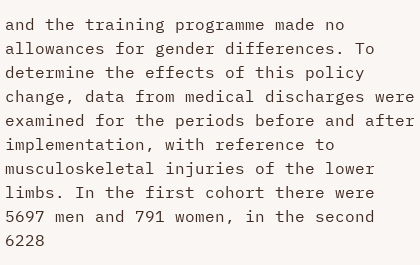and the training programme made no allowances for gender differences. To determine the effects of this policy change, data from medical discharges were examined for the periods before and after implementation, with reference to musculoskeletal injuries of the lower limbs. In the first cohort there were 5697 men and 791 women, in the second 6228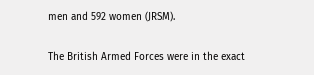men and 592 women (JRSM).

The British Armed Forces were in the exact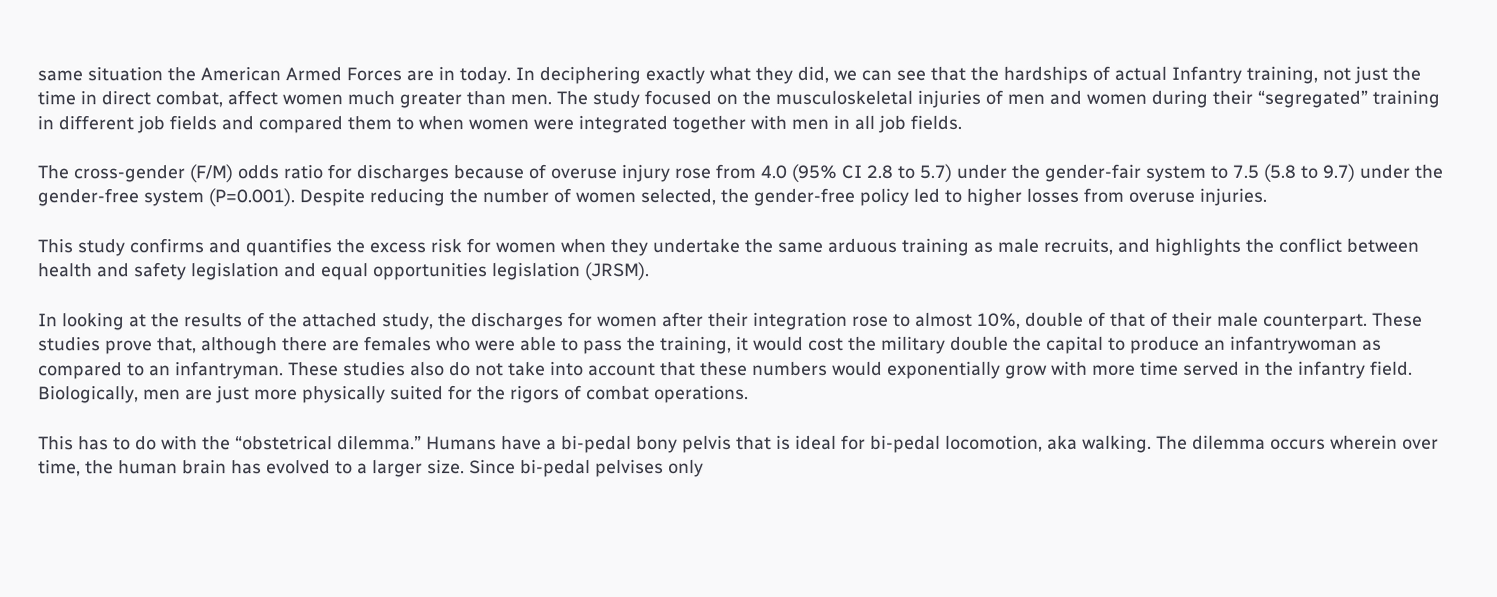same situation the American Armed Forces are in today. In deciphering exactly what they did, we can see that the hardships of actual Infantry training, not just the time in direct combat, affect women much greater than men. The study focused on the musculoskeletal injuries of men and women during their “segregated” training in different job fields and compared them to when women were integrated together with men in all job fields.

The cross-gender (F/M) odds ratio for discharges because of overuse injury rose from 4.0 (95% CI 2.8 to 5.7) under the gender-fair system to 7.5 (5.8 to 9.7) under the gender-free system (P=0.001). Despite reducing the number of women selected, the gender-free policy led to higher losses from overuse injuries.

This study confirms and quantifies the excess risk for women when they undertake the same arduous training as male recruits, and highlights the conflict between health and safety legislation and equal opportunities legislation (JRSM).

In looking at the results of the attached study, the discharges for women after their integration rose to almost 10%, double of that of their male counterpart. These studies prove that, although there are females who were able to pass the training, it would cost the military double the capital to produce an infantrywoman as compared to an infantryman. These studies also do not take into account that these numbers would exponentially grow with more time served in the infantry field. Biologically, men are just more physically suited for the rigors of combat operations.

This has to do with the “obstetrical dilemma.” Humans have a bi-pedal bony pelvis that is ideal for bi-pedal locomotion, aka walking. The dilemma occurs wherein over time, the human brain has evolved to a larger size. Since bi-pedal pelvises only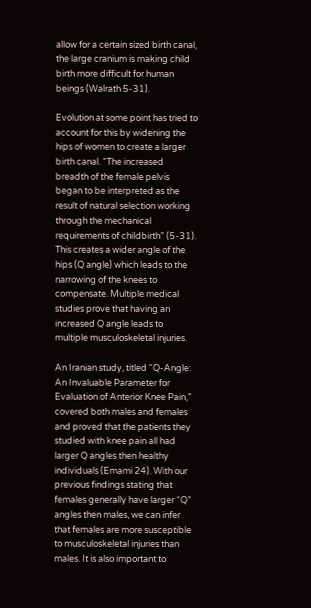allow for a certain sized birth canal, the large cranium is making child birth more difficult for human beings (Walrath 5-31).

Evolution at some point has tried to account for this by widening the hips of women to create a larger birth canal. “The increased breadth of the female pelvis began to be interpreted as the result of natural selection working through the mechanical requirements of childbirth” (5-31). This creates a wider angle of the hips (Q angle) which leads to the narrowing of the knees to compensate. Multiple medical studies prove that having an increased Q angle leads to multiple musculoskeletal injuries.

An Iranian study, titled “Q-Angle: An Invaluable Parameter for Evaluation of Anterior Knee Pain,” covered both males and females and proved that the patients they studied with knee pain all had larger Q angles then healthy individuals (Emami 24). With our previous findings stating that females generally have larger “Q” angles then males, we can infer that females are more susceptible to musculoskeletal injuries than males. It is also important to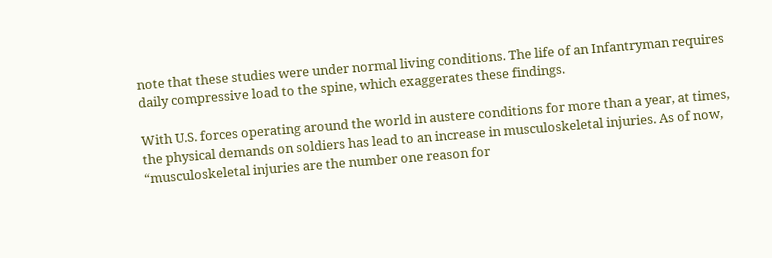note that these studies were under normal living conditions. The life of an Infantryman requires daily compressive load to the spine, which exaggerates these findings.

With U.S. forces operating around the world in austere conditions for more than a year, at times, the physical demands on soldiers has lead to an increase in musculoskeletal injuries. As of now, “musculoskeletal injuries are the number one reason for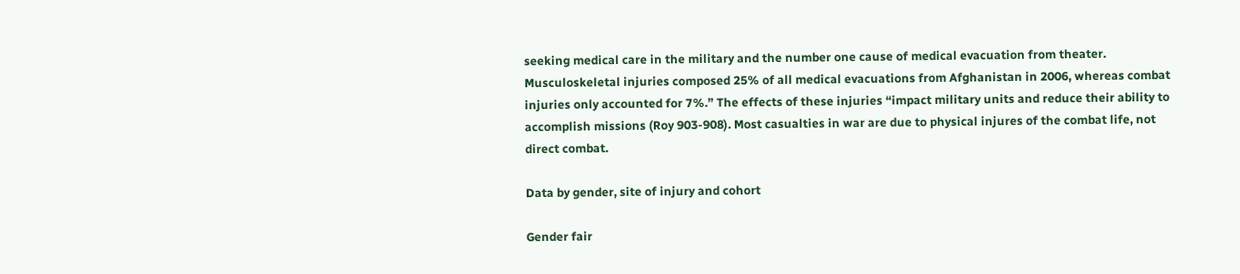seeking medical care in the military and the number one cause of medical evacuation from theater. Musculoskeletal injuries composed 25% of all medical evacuations from Afghanistan in 2006, whereas combat injuries only accounted for 7%.” The effects of these injuries “impact military units and reduce their ability to accomplish missions (Roy 903-908). Most casualties in war are due to physical injures of the combat life, not direct combat.

Data by gender, site of injury and cohort

Gender fair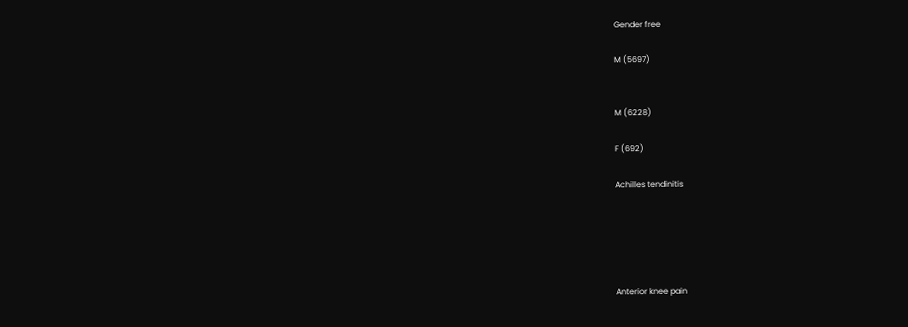Gender free

M (5697)


M (6228)

F (692)

Achilles tendinitis





Anterior knee pain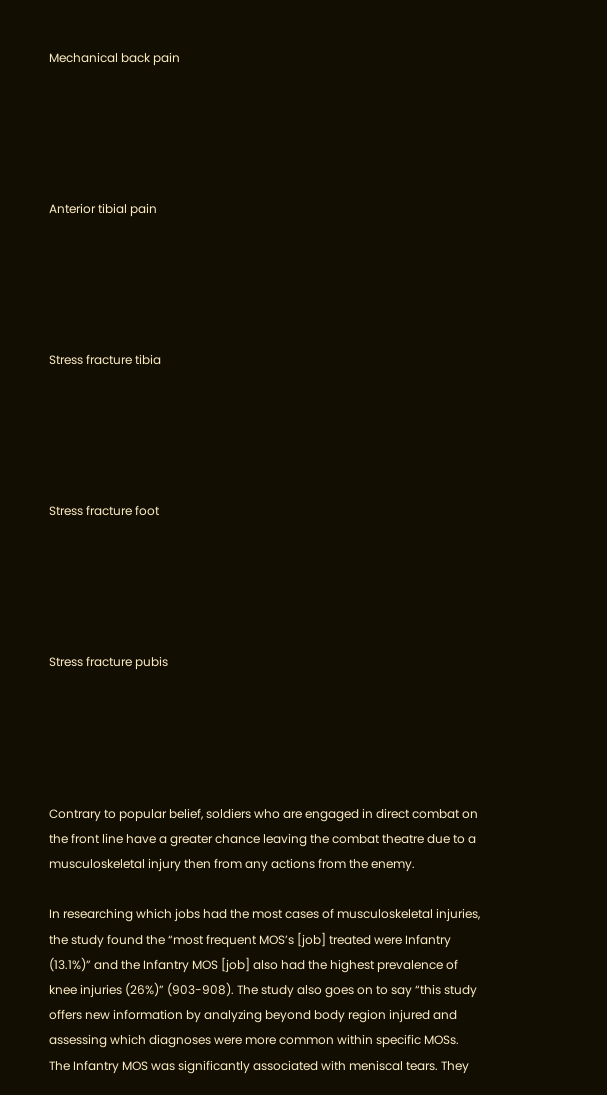Mechanical back pain





Anterior tibial pain





Stress fracture tibia





Stress fracture foot





Stress fracture pubis





Contrary to popular belief, soldiers who are engaged in direct combat on the front line have a greater chance leaving the combat theatre due to a musculoskeletal injury then from any actions from the enemy.

In researching which jobs had the most cases of musculoskeletal injuries, the study found the “most frequent MOS’s [job] treated were Infantry (13.1%)” and the Infantry MOS [job] also had the highest prevalence of knee injuries (26%)” (903-908). The study also goes on to say “this study offers new information by analyzing beyond body region injured and assessing which diagnoses were more common within specific MOSs. The Infantry MOS was significantly associated with meniscal tears. They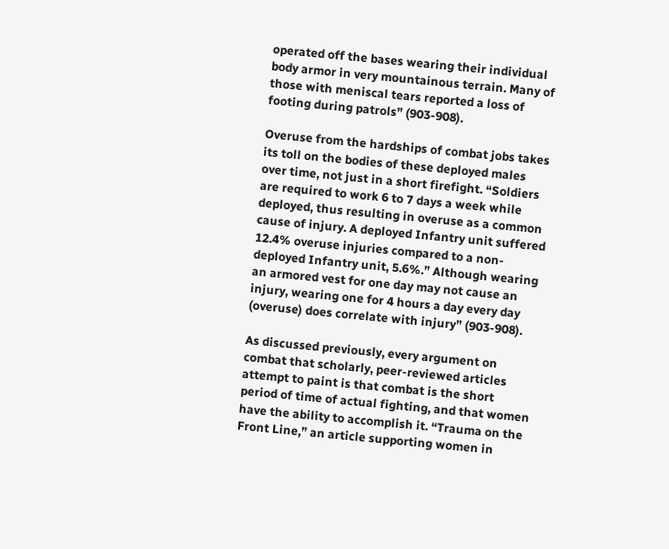operated off the bases wearing their individual body armor in very mountainous terrain. Many of those with meniscal tears reported a loss of footing during patrols” (903-908).

Overuse from the hardships of combat jobs takes its toll on the bodies of these deployed males over time, not just in a short firefight. “Soldiers are required to work 6 to 7 days a week while deployed, thus resulting in overuse as a common cause of injury. A deployed Infantry unit suffered 12.4% overuse injuries compared to a non-deployed Infantry unit, 5.6%.” Although wearing an armored vest for one day may not cause an injury, wearing one for 4 hours a day every day (overuse) does correlate with injury” (903-908).

As discussed previously, every argument on combat that scholarly, peer-reviewed articles attempt to paint is that combat is the short period of time of actual fighting, and that women have the ability to accomplish it. “Trauma on the Front Line,” an article supporting women in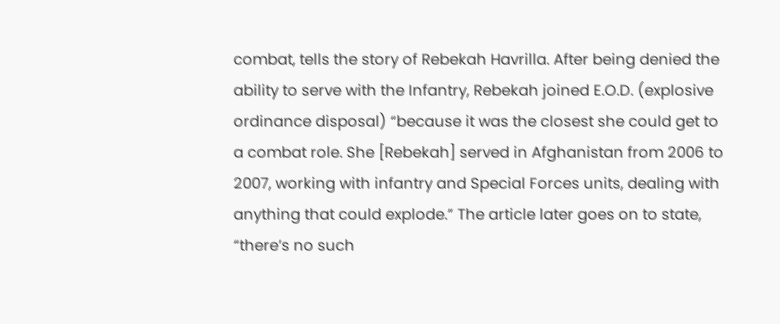combat, tells the story of Rebekah Havrilla. After being denied the ability to serve with the Infantry, Rebekah joined E.O.D. (explosive ordinance disposal) “because it was the closest she could get to a combat role. She [Rebekah] served in Afghanistan from 2006 to 2007, working with infantry and Special Forces units, dealing with anything that could explode.” The article later goes on to state, “there’s no such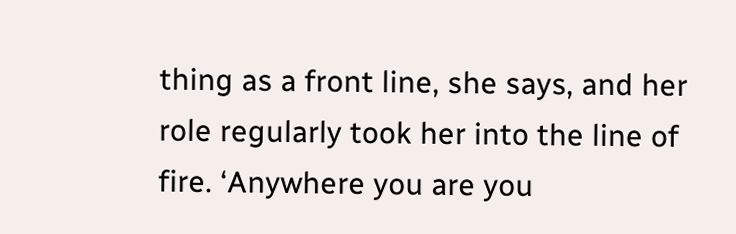thing as a front line, she says, and her role regularly took her into the line of fire. ‘Anywhere you are you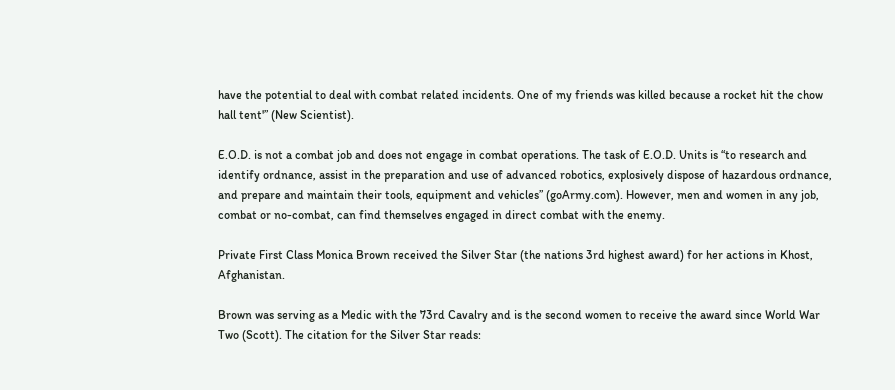have the potential to deal with combat related incidents. One of my friends was killed because a rocket hit the chow hall tent'” (New Scientist).

E.O.D. is not a combat job and does not engage in combat operations. The task of E.O.D. Units is “to research and identify ordnance, assist in the preparation and use of advanced robotics, explosively dispose of hazardous ordnance, and prepare and maintain their tools, equipment and vehicles” (goArmy.com). However, men and women in any job, combat or no-combat, can find themselves engaged in direct combat with the enemy.

Private First Class Monica Brown received the Silver Star (the nations 3rd highest award) for her actions in Khost, Afghanistan.

Brown was serving as a Medic with the 73rd Cavalry and is the second women to receive the award since World War Two (Scott). The citation for the Silver Star reads: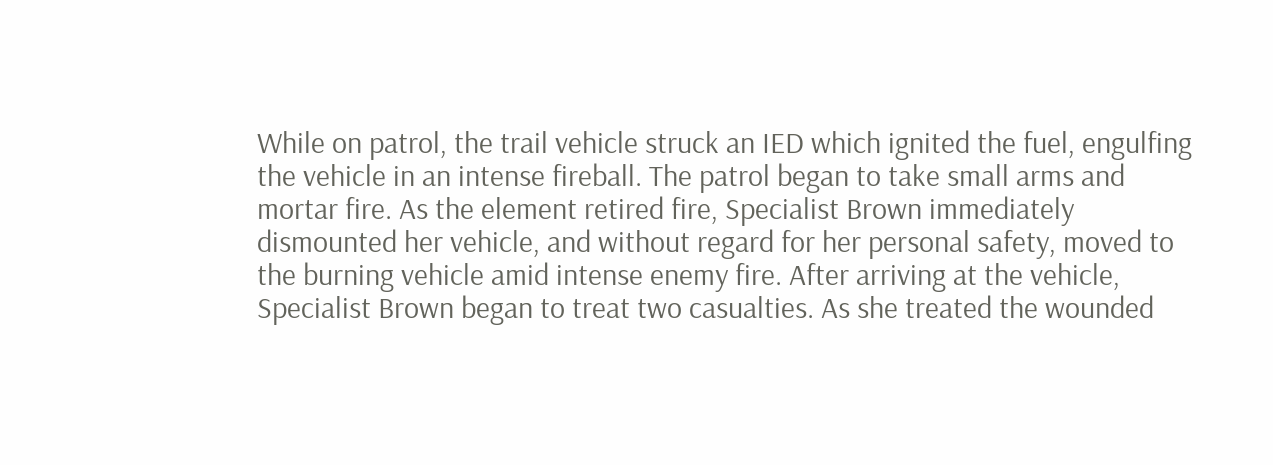While on patrol, the trail vehicle struck an IED which ignited the fuel, engulfing the vehicle in an intense fireball. The patrol began to take small arms and mortar fire. As the element retired fire, Specialist Brown immediately dismounted her vehicle, and without regard for her personal safety, moved to the burning vehicle amid intense enemy fire. After arriving at the vehicle, Specialist Brown began to treat two casualties. As she treated the wounded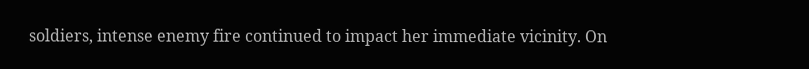soldiers, intense enemy fire continued to impact her immediate vicinity. On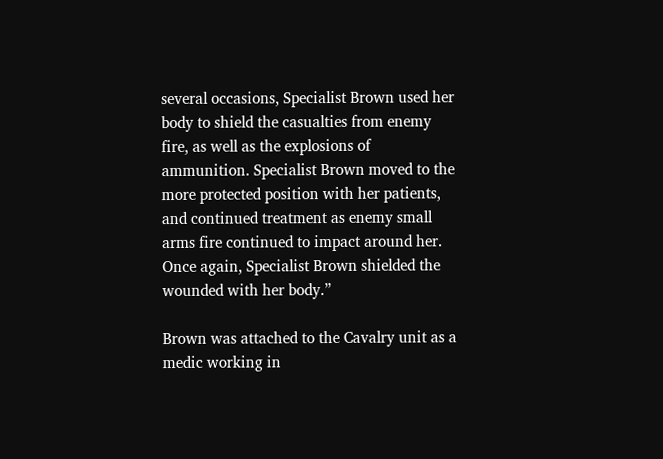several occasions, Specialist Brown used her body to shield the casualties from enemy fire, as well as the explosions of ammunition. Specialist Brown moved to the more protected position with her patients, and continued treatment as enemy small arms fire continued to impact around her. Once again, Specialist Brown shielded the wounded with her body.”

Brown was attached to the Cavalry unit as a medic working in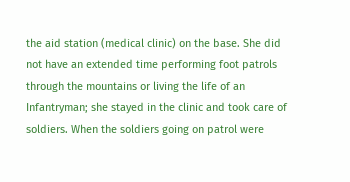the aid station (medical clinic) on the base. She did not have an extended time performing foot patrols through the mountains or living the life of an Infantryman; she stayed in the clinic and took care of soldiers. When the soldiers going on patrol were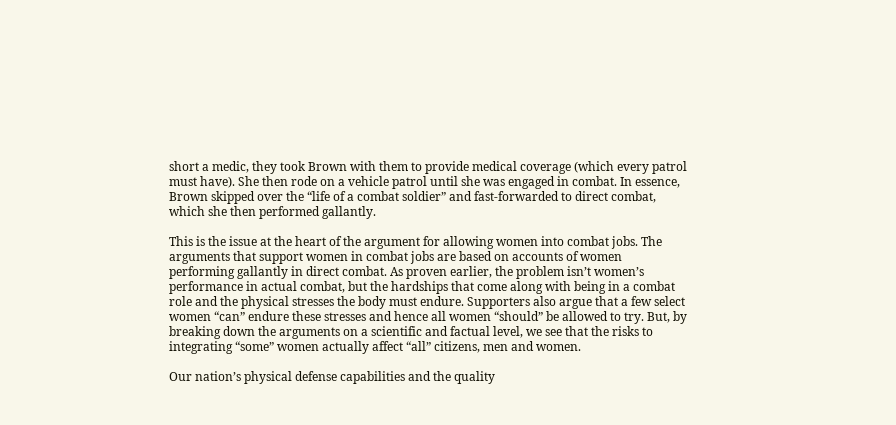short a medic, they took Brown with them to provide medical coverage (which every patrol must have). She then rode on a vehicle patrol until she was engaged in combat. In essence, Brown skipped over the “life of a combat soldier” and fast-forwarded to direct combat, which she then performed gallantly.

This is the issue at the heart of the argument for allowing women into combat jobs. The arguments that support women in combat jobs are based on accounts of women performing gallantly in direct combat. As proven earlier, the problem isn’t women’s performance in actual combat, but the hardships that come along with being in a combat role and the physical stresses the body must endure. Supporters also argue that a few select women “can” endure these stresses and hence all women “should” be allowed to try. But, by breaking down the arguments on a scientific and factual level, we see that the risks to integrating “some” women actually affect “all” citizens, men and women.

Our nation’s physical defense capabilities and the quality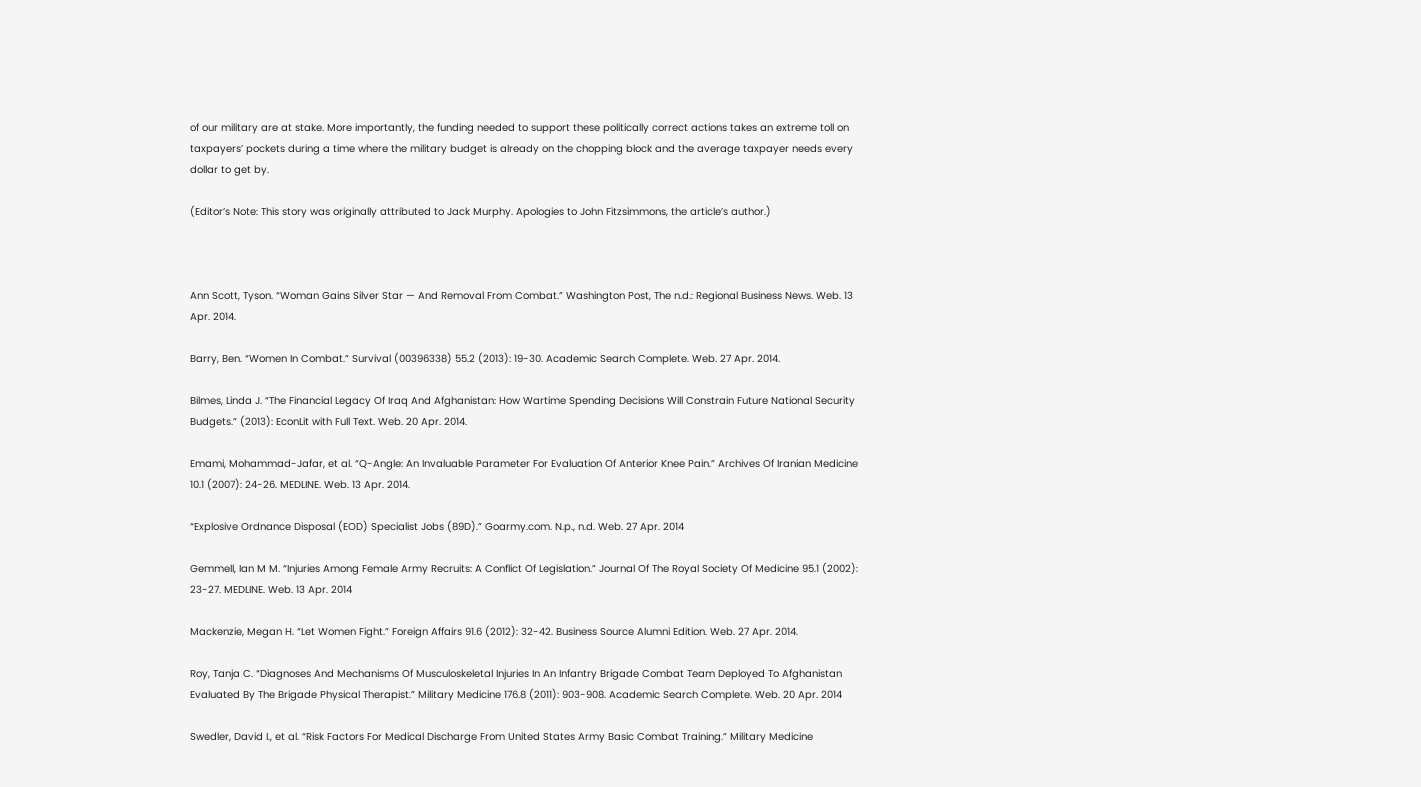of our military are at stake. More importantly, the funding needed to support these politically correct actions takes an extreme toll on taxpayers’ pockets during a time where the military budget is already on the chopping block and the average taxpayer needs every dollar to get by.

(Editor’s Note: This story was originally attributed to Jack Murphy. Apologies to John Fitzsimmons, the article’s author.)



Ann Scott, Tyson. “Woman Gains Silver Star — And Removal From Combat.” Washington Post, The n.d.: Regional Business News. Web. 13 Apr. 2014.

Barry, Ben. “Women In Combat.” Survival (00396338) 55.2 (2013): 19-30. Academic Search Complete. Web. 27 Apr. 2014.

Bilmes, Linda J. “The Financial Legacy Of Iraq And Afghanistan: How Wartime Spending Decisions Will Constrain Future National Security Budgets.” (2013): EconLit with Full Text. Web. 20 Apr. 2014.

Emami, Mohammad-Jafar, et al. “Q-Angle: An Invaluable Parameter For Evaluation Of Anterior Knee Pain.” Archives Of Iranian Medicine 10.1 (2007): 24-26. MEDLINE. Web. 13 Apr. 2014.

“Explosive Ordnance Disposal (EOD) Specialist Jobs (89D).” Goarmy.com. N.p., n.d. Web. 27 Apr. 2014

Gemmell, Ian M M. “Injuries Among Female Army Recruits: A Conflict Of Legislation.” Journal Of The Royal Society Of Medicine 95.1 (2002): 23-27. MEDLINE. Web. 13 Apr. 2014

Mackenzie, Megan H. “Let Women Fight.” Foreign Affairs 91.6 (2012): 32-42. Business Source Alumni Edition. Web. 27 Apr. 2014.

Roy, Tanja C. “Diagnoses And Mechanisms Of Musculoskeletal Injuries In An Infantry Brigade Combat Team Deployed To Afghanistan Evaluated By The Brigade Physical Therapist.” Military Medicine 176.8 (2011): 903-908. Academic Search Complete. Web. 20 Apr. 2014

Swedler, David I., et al. “Risk Factors For Medical Discharge From United States Army Basic Combat Training.” Military Medicine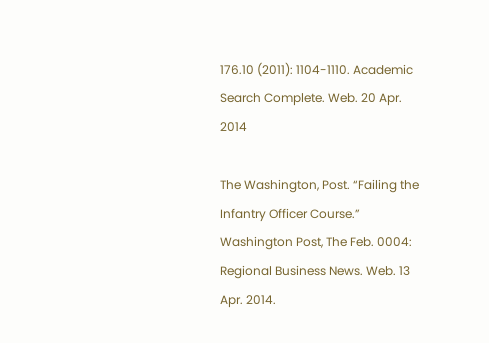176.10 (2011): 1104-1110. Academic Search Complete. Web. 20 Apr. 2014

The Washington, Post. “Failing the Infantry Officer Course.” Washington Post, The Feb. 0004: Regional Business News. Web. 13 Apr. 2014.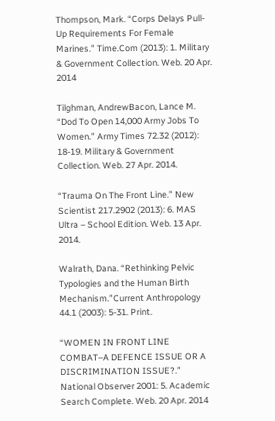Thompson, Mark. “Corps Delays Pull-Up Requirements For Female Marines.” Time.Com (2013): 1. Military & Government Collection. Web. 20 Apr. 2014

Tilghman, AndrewBacon, Lance M. “Dod To Open 14,000 Army Jobs To Women.” Army Times 72.32 (2012): 18-19. Military & Government Collection. Web. 27 Apr. 2014.

“Trauma On The Front Line.” New Scientist 217.2902 (2013): 6. MAS Ultra – School Edition. Web. 13 Apr. 2014.

Walrath, Dana. “Rethinking Pelvic Typologies and the Human Birth Mechanism.”Current Anthropology 44.1 (2003): 5-31. Print.

“WOMEN IN FRONT LINE COMBAT–A DEFENCE ISSUE OR A DISCRIMINATION ISSUE?.” National Observer 2001: 5. Academic Search Complete. Web. 20 Apr. 2014